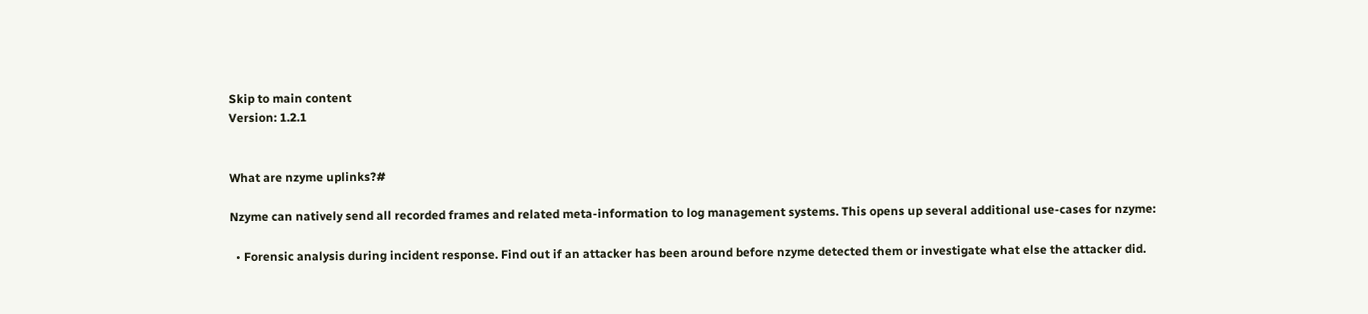Skip to main content
Version: 1.2.1


What are nzyme uplinks?#

Nzyme can natively send all recorded frames and related meta-information to log management systems. This opens up several additional use-cases for nzyme:

  • Forensic analysis during incident response. Find out if an attacker has been around before nzyme detected them or investigate what else the attacker did.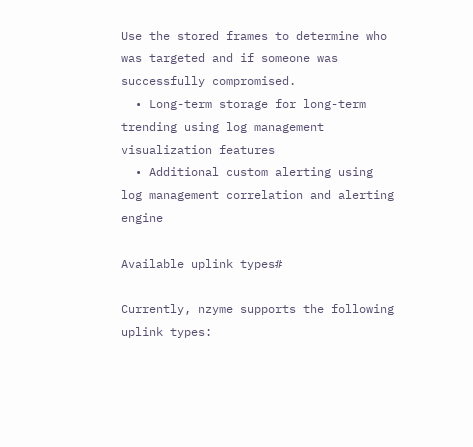Use the stored frames to determine who was targeted and if someone was successfully compromised.
  • Long-term storage for long-term trending using log management visualization features
  • Additional custom alerting using log management correlation and alerting engine

Available uplink types#

Currently, nzyme supports the following uplink types: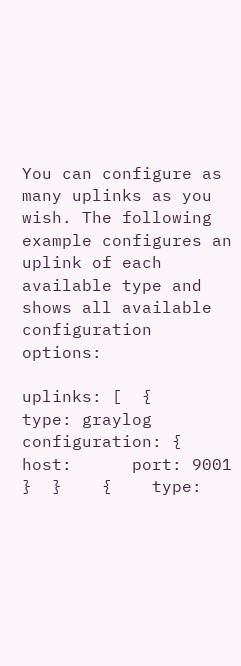You can configure as many uplinks as you wish. The following example configures an uplink of each available type and shows all available configuration options:

uplinks: [  {    type: graylog    configuration: {      host:      port: 9001    }  }    {    type: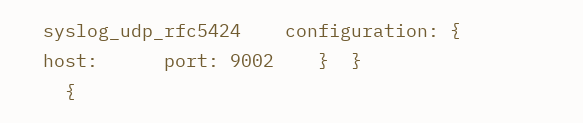syslog_udp_rfc5424    configuration: {      host:      port: 9002    }  }
  {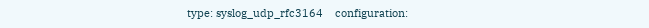type: syslog_udp_rfc3164    configuration: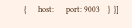{      host:      port: 9003    }  }]